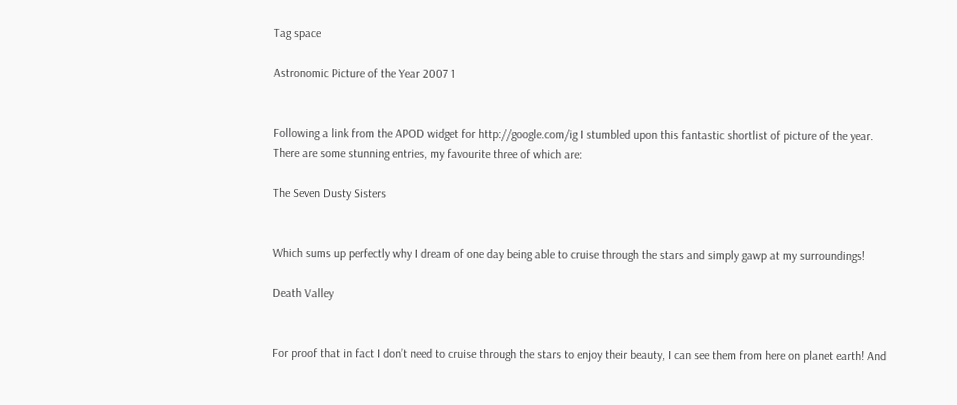Tag space

Astronomic Picture of the Year 2007 1


Following a link from the APOD widget for http://google.com/ig I stumbled upon this fantastic shortlist of picture of the year. There are some stunning entries, my favourite three of which are:

The Seven Dusty Sisters


Which sums up perfectly why I dream of one day being able to cruise through the stars and simply gawp at my surroundings!

Death Valley


For proof that in fact I don’t need to cruise through the stars to enjoy their beauty, I can see them from here on planet earth! And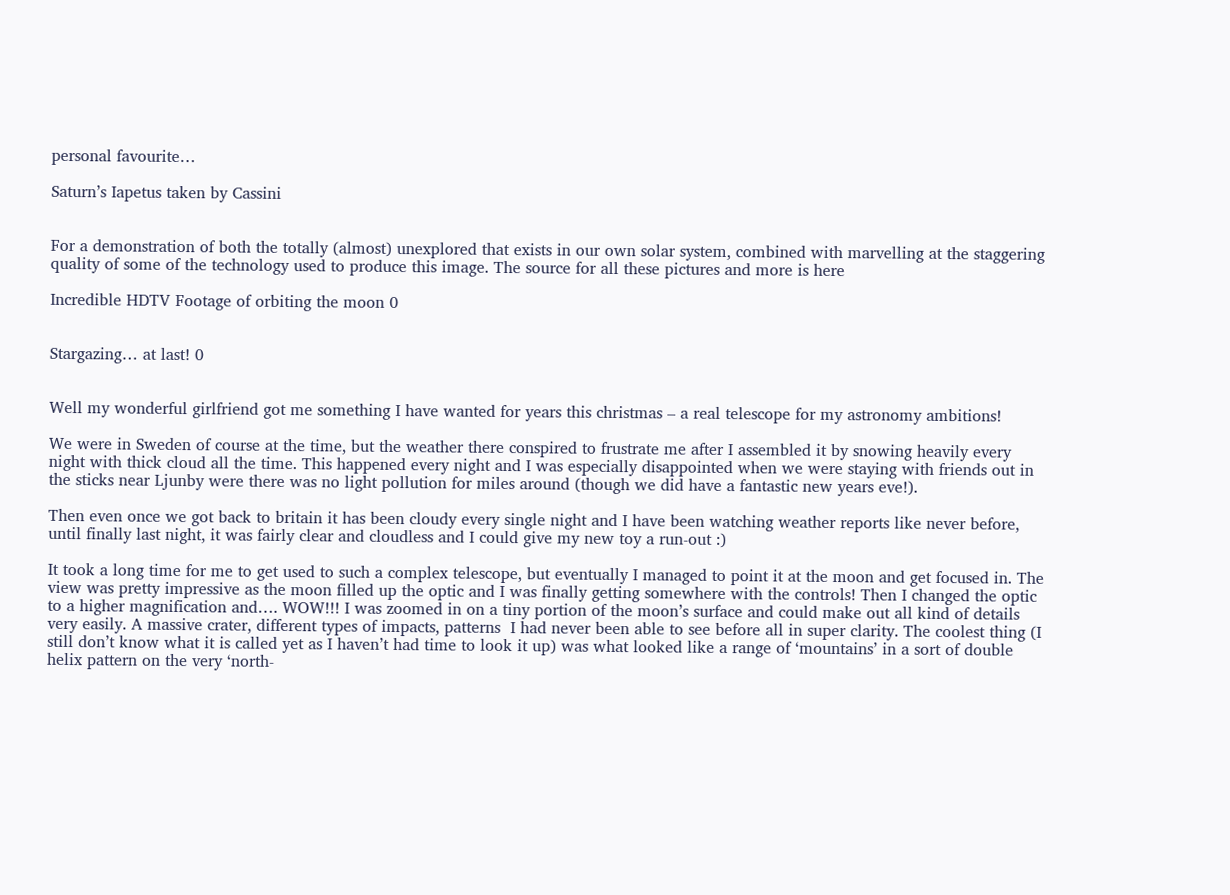personal favourite…

Saturn’s Iapetus taken by Cassini


For a demonstration of both the totally (almost) unexplored that exists in our own solar system, combined with marvelling at the staggering quality of some of the technology used to produce this image. The source for all these pictures and more is here

Incredible HDTV Footage of orbiting the moon 0


Stargazing… at last! 0


Well my wonderful girlfriend got me something I have wanted for years this christmas – a real telescope for my astronomy ambitions!

We were in Sweden of course at the time, but the weather there conspired to frustrate me after I assembled it by snowing heavily every night with thick cloud all the time. This happened every night and I was especially disappointed when we were staying with friends out in the sticks near Ljunby were there was no light pollution for miles around (though we did have a fantastic new years eve!).

Then even once we got back to britain it has been cloudy every single night and I have been watching weather reports like never before, until finally last night, it was fairly clear and cloudless and I could give my new toy a run-out :)

It took a long time for me to get used to such a complex telescope, but eventually I managed to point it at the moon and get focused in. The view was pretty impressive as the moon filled up the optic and I was finally getting somewhere with the controls! Then I changed the optic to a higher magnification and…. WOW!!! I was zoomed in on a tiny portion of the moon’s surface and could make out all kind of details very easily. A massive crater, different types of impacts, patterns  I had never been able to see before all in super clarity. The coolest thing (I still don’t know what it is called yet as I haven’t had time to look it up) was what looked like a range of ‘mountains’ in a sort of double helix pattern on the very ‘north-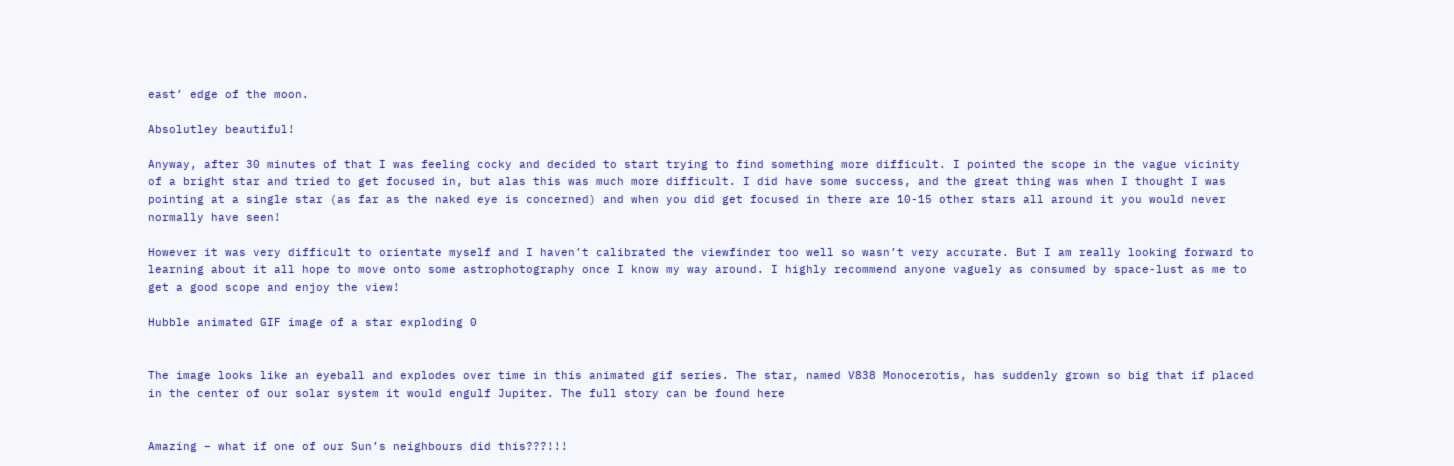east’ edge of the moon.

Absolutley beautiful!

Anyway, after 30 minutes of that I was feeling cocky and decided to start trying to find something more difficult. I pointed the scope in the vague vicinity of a bright star and tried to get focused in, but alas this was much more difficult. I did have some success, and the great thing was when I thought I was pointing at a single star (as far as the naked eye is concerned) and when you did get focused in there are 10-15 other stars all around it you would never normally have seen!

However it was very difficult to orientate myself and I haven’t calibrated the viewfinder too well so wasn’t very accurate. But I am really looking forward to learning about it all hope to move onto some astrophotography once I know my way around. I highly recommend anyone vaguely as consumed by space-lust as me to get a good scope and enjoy the view!

Hubble animated GIF image of a star exploding 0


The image looks like an eyeball and explodes over time in this animated gif series. The star, named V838 Monocerotis, has suddenly grown so big that if placed in the center of our solar system it would engulf Jupiter. The full story can be found here


Amazing – what if one of our Sun’s neighbours did this???!!!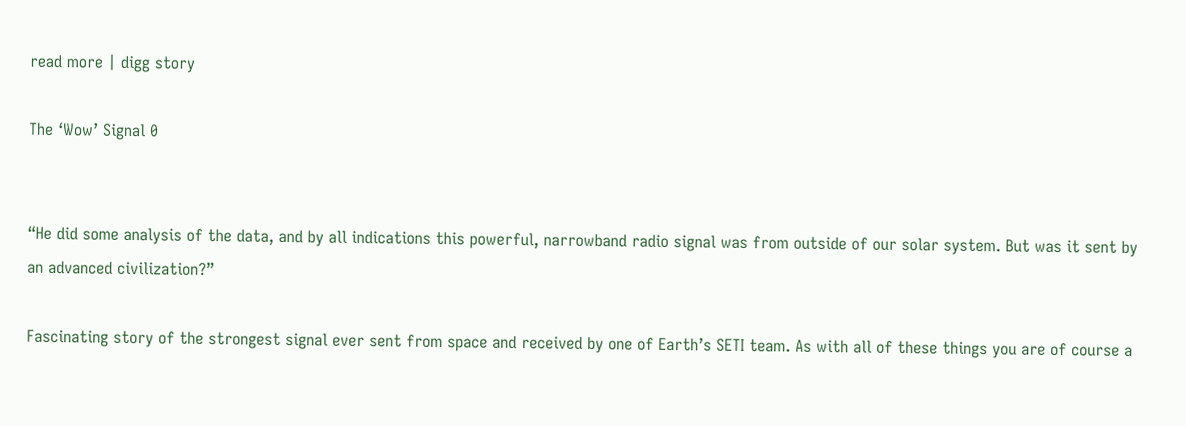read more | digg story

The ‘Wow’ Signal 0


“He did some analysis of the data, and by all indications this powerful, narrowband radio signal was from outside of our solar system. But was it sent by an advanced civilization?”

Fascinating story of the strongest signal ever sent from space and received by one of Earth’s SETI team. As with all of these things you are of course a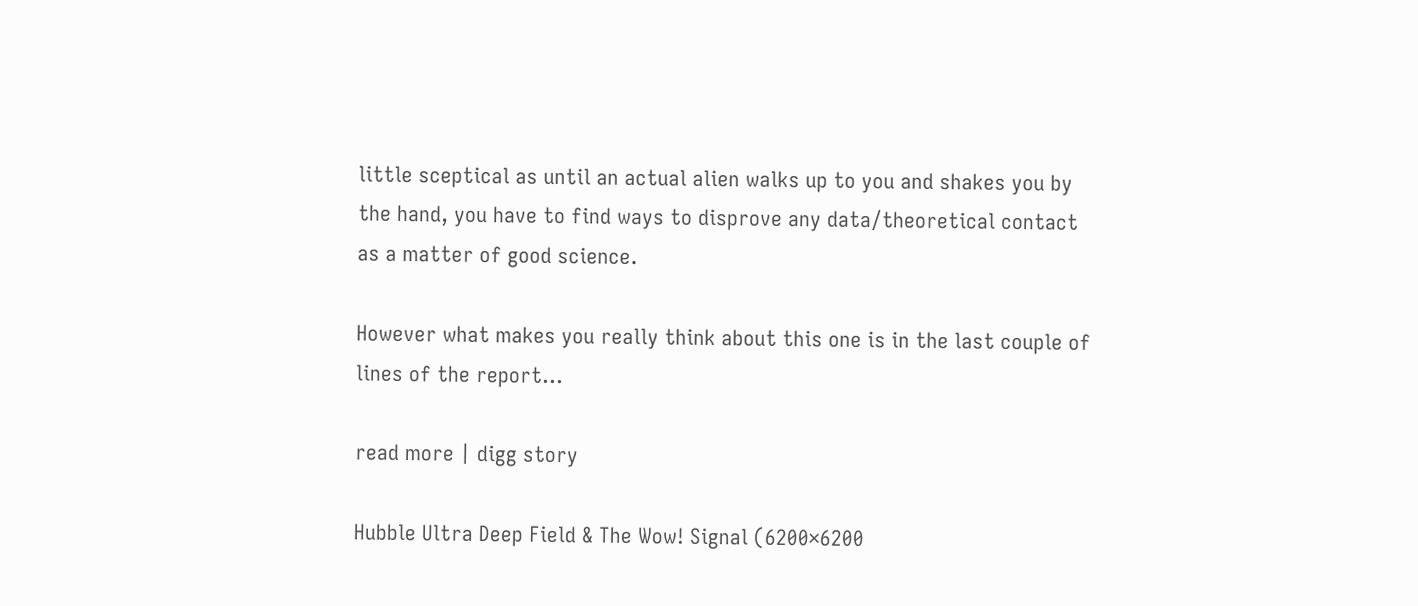little sceptical as until an actual alien walks up to you and shakes you by the hand, you have to find ways to disprove any data/theoretical contact as a matter of good science.

However what makes you really think about this one is in the last couple of lines of the report…

read more | digg story

Hubble Ultra Deep Field & The Wow! Signal (6200×6200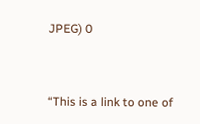JPEG) 0


“This is a link to one of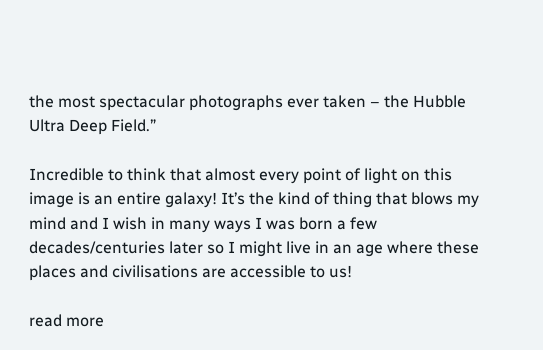the most spectacular photographs ever taken – the Hubble Ultra Deep Field.”

Incredible to think that almost every point of light on this image is an entire galaxy! It’s the kind of thing that blows my mind and I wish in many ways I was born a few decades/centuries later so I might live in an age where these places and civilisations are accessible to us!

read more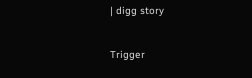| digg story

Trigger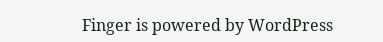Finger is powered by WordPress